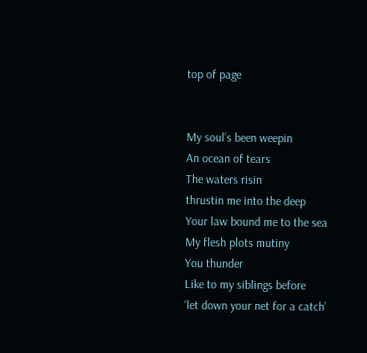top of page


My soul’s been weepin
An ocean of tears
The waters risin
thrustin me into the deep
Your law bound me to the sea
My flesh plots mutiny
You thunder
Like to my siblings before
‘let down your net for a catch’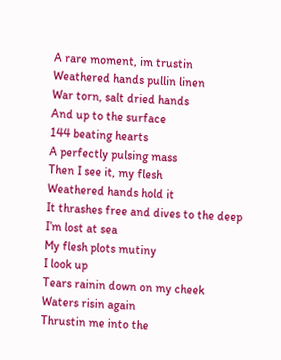A rare moment, im trustin
Weathered hands pullin linen
War torn, salt dried hands
And up to the surface
144 beating hearts
A perfectly pulsing mass
Then I see it, my flesh
Weathered hands hold it
It thrashes free and dives to the deep
I’m lost at sea
My flesh plots mutiny
I look up
Tears rainin down on my cheek
Waters risin again
Thrustin me into the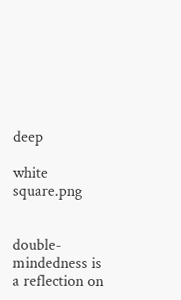deep

white square.png


double-mindedness is a reflection on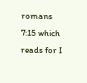romans 7:15 which reads for I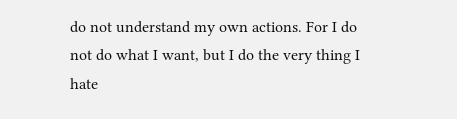do not understand my own actions. For I do not do what I want, but I do the very thing I hate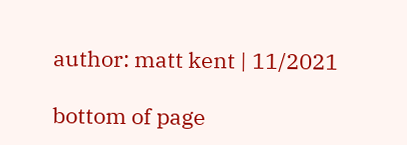author: matt kent | 11/2021

bottom of page